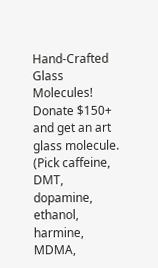Hand-Crafted Glass Molecules!
Donate $150+ and get an art glass molecule.
(Pick caffeine, DMT, dopamine, ethanol, harmine, MDMA,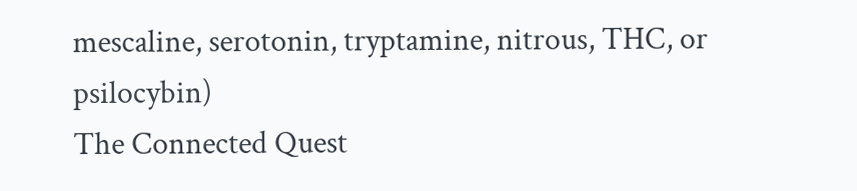mescaline, serotonin, tryptamine, nitrous, THC, or psilocybin)
The Connected Quest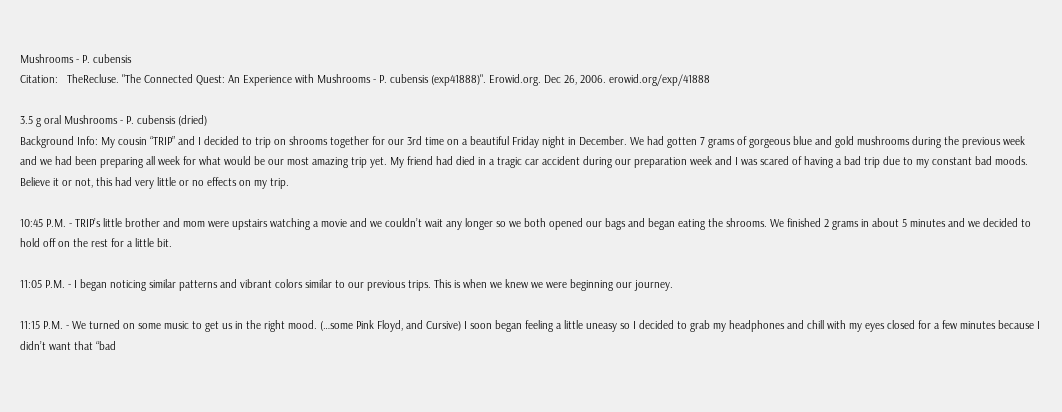Mushrooms - P. cubensis
Citation:   TheRecluse. "The Connected Quest: An Experience with Mushrooms - P. cubensis (exp41888)". Erowid.org. Dec 26, 2006. erowid.org/exp/41888

3.5 g oral Mushrooms - P. cubensis (dried)
Background Info: My cousin “TRIP” and I decided to trip on shrooms together for our 3rd time on a beautiful Friday night in December. We had gotten 7 grams of gorgeous blue and gold mushrooms during the previous week and we had been preparing all week for what would be our most amazing trip yet. My friend had died in a tragic car accident during our preparation week and I was scared of having a bad trip due to my constant bad moods. Believe it or not, this had very little or no effects on my trip.

10:45 P.M. - TRIP’s little brother and mom were upstairs watching a movie and we couldn’t wait any longer so we both opened our bags and began eating the shrooms. We finished 2 grams in about 5 minutes and we decided to hold off on the rest for a little bit.

11:05 P.M. - I began noticing similar patterns and vibrant colors similar to our previous trips. This is when we knew we were beginning our journey.

11:15 P.M. - We turned on some music to get us in the right mood. (…some Pink Floyd, and Cursive) I soon began feeling a little uneasy so I decided to grab my headphones and chill with my eyes closed for a few minutes because I didn’t want that “bad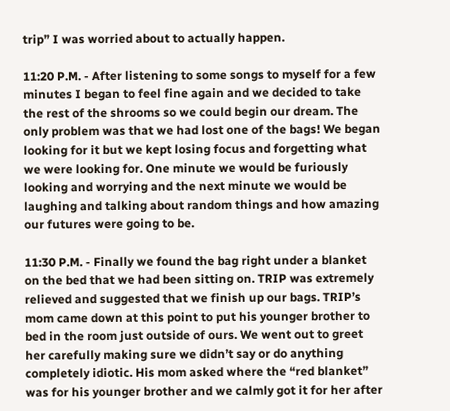trip” I was worried about to actually happen.

11:20 P.M. - After listening to some songs to myself for a few minutes I began to feel fine again and we decided to take the rest of the shrooms so we could begin our dream. The only problem was that we had lost one of the bags! We began looking for it but we kept losing focus and forgetting what we were looking for. One minute we would be furiously looking and worrying and the next minute we would be laughing and talking about random things and how amazing our futures were going to be.

11:30 P.M. - Finally we found the bag right under a blanket on the bed that we had been sitting on. TRIP was extremely relieved and suggested that we finish up our bags. TRIP’s mom came down at this point to put his younger brother to bed in the room just outside of ours. We went out to greet her carefully making sure we didn’t say or do anything completely idiotic. His mom asked where the “red blanket” was for his younger brother and we calmly got it for her after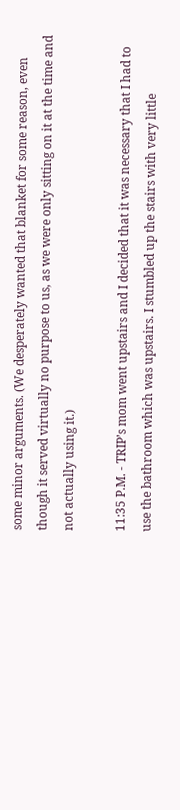some minor arguments. (We desperately wanted that blanket for some reason, even though it served virtually no purpose to us, as we were only sitting on it at the time and not actually using it.)

11:35 P.M. - TRIP’s mom went upstairs and I decided that it was necessary that I had to use the bathroom which was upstairs. I stumbled up the stairs with very little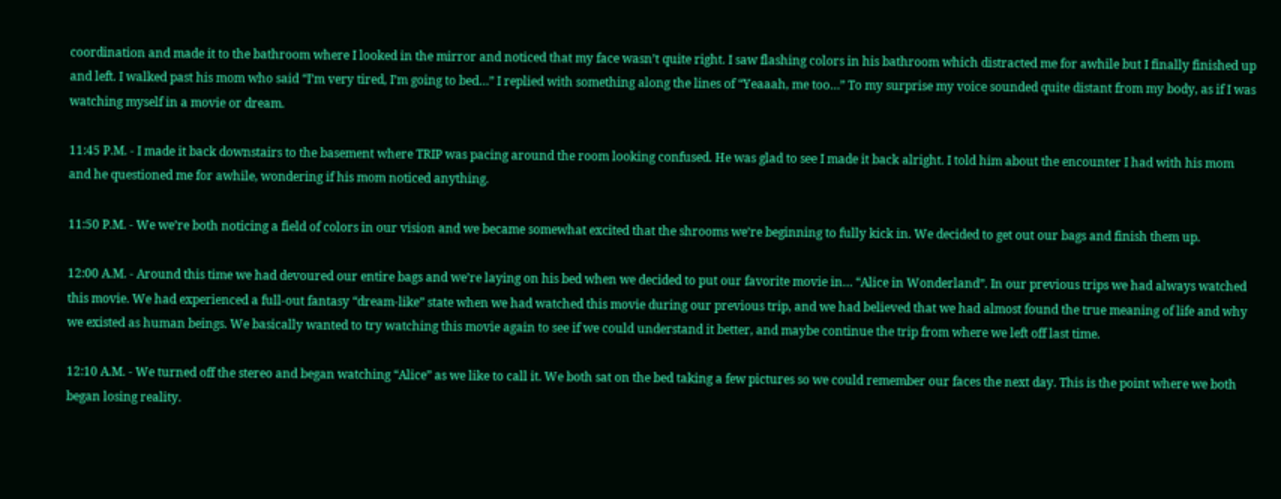coordination and made it to the bathroom where I looked in the mirror and noticed that my face wasn’t quite right. I saw flashing colors in his bathroom which distracted me for awhile but I finally finished up and left. I walked past his mom who said “I’m very tired, I’m going to bed…” I replied with something along the lines of “Yeaaah, me too…” To my surprise my voice sounded quite distant from my body, as if I was watching myself in a movie or dream.

11:45 P.M. - I made it back downstairs to the basement where TRIP was pacing around the room looking confused. He was glad to see I made it back alright. I told him about the encounter I had with his mom and he questioned me for awhile, wondering if his mom noticed anything.

11:50 P.M. - We we’re both noticing a field of colors in our vision and we became somewhat excited that the shrooms we’re beginning to fully kick in. We decided to get out our bags and finish them up.

12:00 A.M. - Around this time we had devoured our entire bags and we’re laying on his bed when we decided to put our favorite movie in… “Alice in Wonderland”. In our previous trips we had always watched this movie. We had experienced a full-out fantasy “dream-like” state when we had watched this movie during our previous trip, and we had believed that we had almost found the true meaning of life and why we existed as human beings. We basically wanted to try watching this movie again to see if we could understand it better, and maybe continue the trip from where we left off last time.

12:10 A.M. - We turned off the stereo and began watching “Alice” as we like to call it. We both sat on the bed taking a few pictures so we could remember our faces the next day. This is the point where we both began losing reality.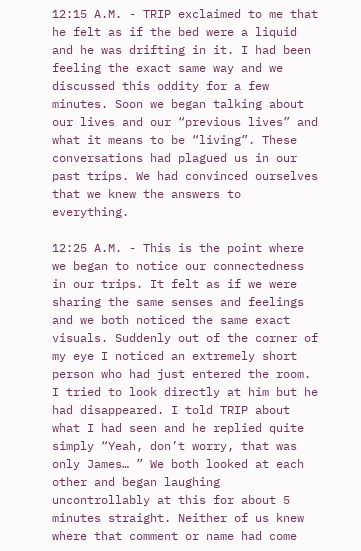12:15 A.M. - TRIP exclaimed to me that he felt as if the bed were a liquid and he was drifting in it. I had been feeling the exact same way and we discussed this oddity for a few minutes. Soon we began talking about our lives and our “previous lives” and what it means to be “living”. These conversations had plagued us in our past trips. We had convinced ourselves that we knew the answers to everything.

12:25 A.M. - This is the point where we began to notice our connectedness in our trips. It felt as if we were sharing the same senses and feelings and we both noticed the same exact visuals. Suddenly out of the corner of my eye I noticed an extremely short person who had just entered the room. I tried to look directly at him but he had disappeared. I told TRIP about what I had seen and he replied quite simply “Yeah, don’t worry, that was only James… ” We both looked at each other and began laughing uncontrollably at this for about 5 minutes straight. Neither of us knew where that comment or name had come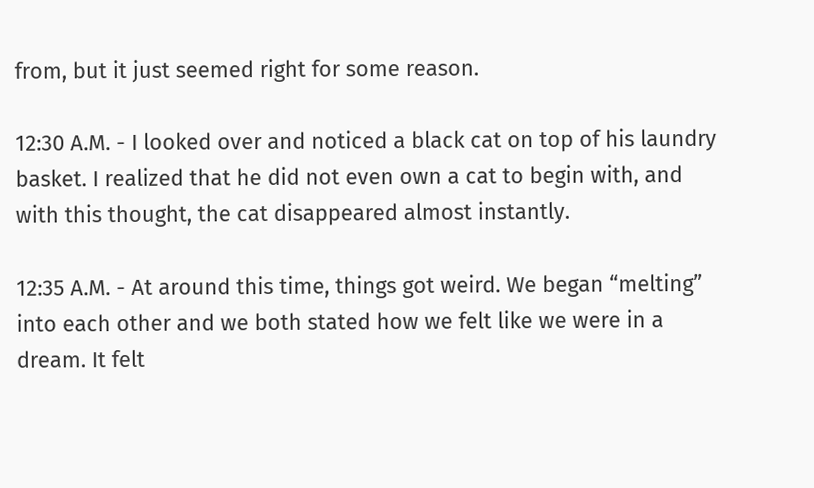from, but it just seemed right for some reason.

12:30 A.M. - I looked over and noticed a black cat on top of his laundry basket. I realized that he did not even own a cat to begin with, and with this thought, the cat disappeared almost instantly.

12:35 A.M. - At around this time, things got weird. We began “melting” into each other and we both stated how we felt like we were in a dream. It felt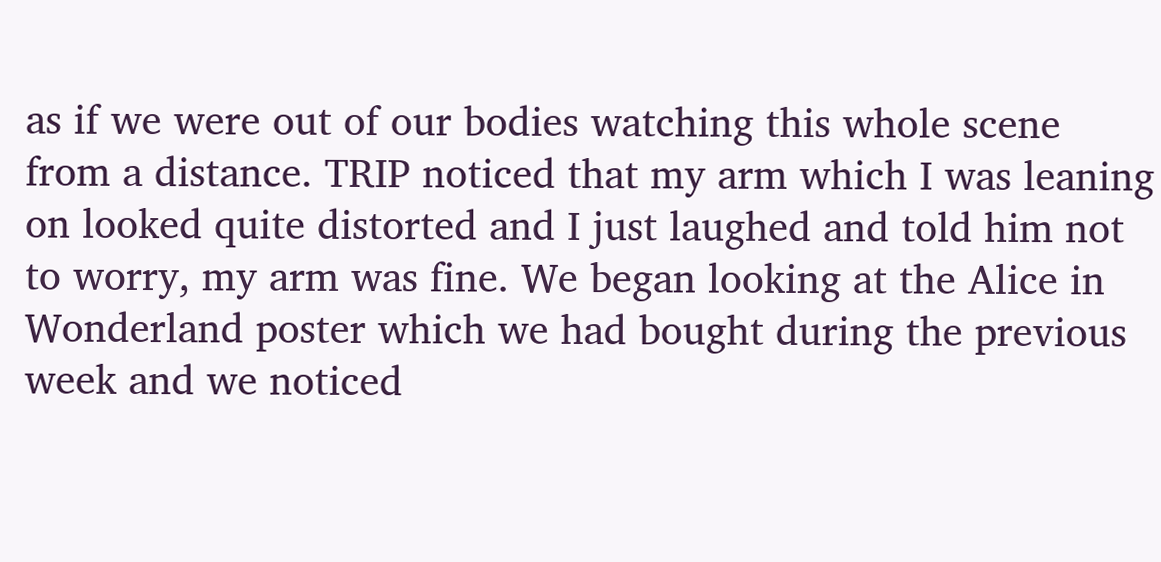as if we were out of our bodies watching this whole scene from a distance. TRIP noticed that my arm which I was leaning on looked quite distorted and I just laughed and told him not to worry, my arm was fine. We began looking at the Alice in Wonderland poster which we had bought during the previous week and we noticed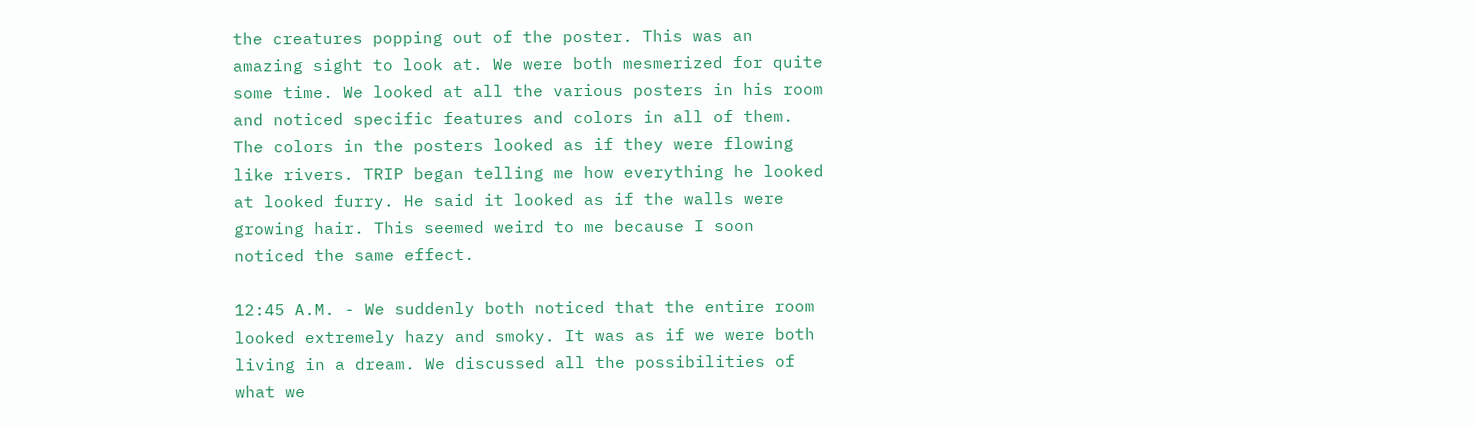the creatures popping out of the poster. This was an amazing sight to look at. We were both mesmerized for quite some time. We looked at all the various posters in his room and noticed specific features and colors in all of them. The colors in the posters looked as if they were flowing like rivers. TRIP began telling me how everything he looked at looked furry. He said it looked as if the walls were growing hair. This seemed weird to me because I soon noticed the same effect.

12:45 A.M. - We suddenly both noticed that the entire room looked extremely hazy and smoky. It was as if we were both living in a dream. We discussed all the possibilities of what we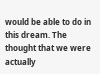would be able to do in this dream. The thought that we were actually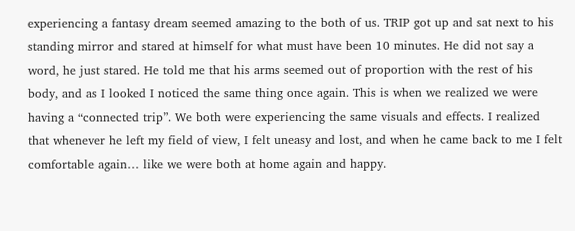experiencing a fantasy dream seemed amazing to the both of us. TRIP got up and sat next to his standing mirror and stared at himself for what must have been 10 minutes. He did not say a word, he just stared. He told me that his arms seemed out of proportion with the rest of his body, and as I looked I noticed the same thing once again. This is when we realized we were having a “connected trip”. We both were experiencing the same visuals and effects. I realized that whenever he left my field of view, I felt uneasy and lost, and when he came back to me I felt comfortable again… like we were both at home again and happy.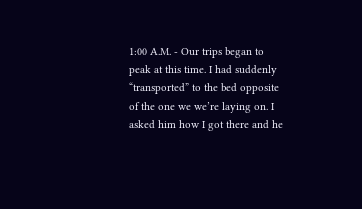1:00 A.M. - Our trips began to peak at this time. I had suddenly “transported” to the bed opposite of the one we we’re laying on. I asked him how I got there and he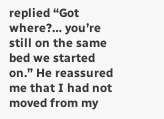replied “Got where?… you’re still on the same bed we started on.” He reassured me that I had not moved from my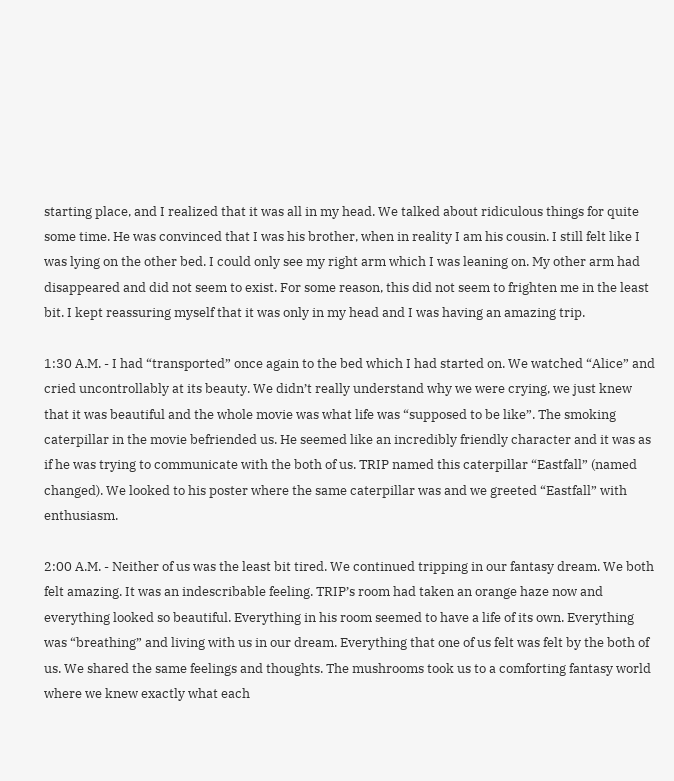starting place, and I realized that it was all in my head. We talked about ridiculous things for quite some time. He was convinced that I was his brother, when in reality I am his cousin. I still felt like I was lying on the other bed. I could only see my right arm which I was leaning on. My other arm had disappeared and did not seem to exist. For some reason, this did not seem to frighten me in the least bit. I kept reassuring myself that it was only in my head and I was having an amazing trip.

1:30 A.M. - I had “transported” once again to the bed which I had started on. We watched “Alice” and cried uncontrollably at its beauty. We didn’t really understand why we were crying, we just knew that it was beautiful and the whole movie was what life was “supposed to be like”. The smoking caterpillar in the movie befriended us. He seemed like an incredibly friendly character and it was as if he was trying to communicate with the both of us. TRIP named this caterpillar “Eastfall” (named changed). We looked to his poster where the same caterpillar was and we greeted “Eastfall” with enthusiasm.

2:00 A.M. - Neither of us was the least bit tired. We continued tripping in our fantasy dream. We both felt amazing. It was an indescribable feeling. TRIP’s room had taken an orange haze now and everything looked so beautiful. Everything in his room seemed to have a life of its own. Everything was “breathing” and living with us in our dream. Everything that one of us felt was felt by the both of us. We shared the same feelings and thoughts. The mushrooms took us to a comforting fantasy world where we knew exactly what each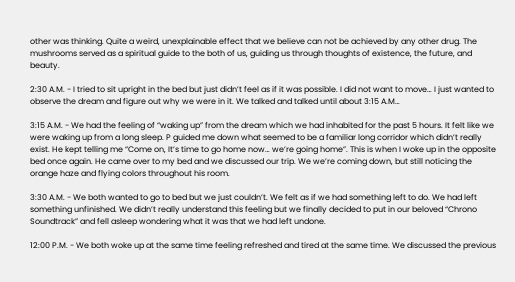other was thinking. Quite a weird, unexplainable effect that we believe can not be achieved by any other drug. The mushrooms served as a spiritual guide to the both of us, guiding us through thoughts of existence, the future, and beauty.

2:30 A.M. - I tried to sit upright in the bed but just didn’t feel as if it was possible. I did not want to move… I just wanted to observe the dream and figure out why we were in it. We talked and talked until about 3:15 A.M…

3:15 A.M. - We had the feeling of “waking up” from the dream which we had inhabited for the past 5 hours. It felt like we were waking up from a long sleep. P guided me down what seemed to be a familiar long corridor which didn’t really exist. He kept telling me “Come on, It’s time to go home now… we’re going home”. This is when I woke up in the opposite bed once again. He came over to my bed and we discussed our trip. We we’re coming down, but still noticing the orange haze and flying colors throughout his room.

3:30 A.M. - We both wanted to go to bed but we just couldn’t. We felt as if we had something left to do. We had left something unfinished. We didn’t really understand this feeling but we finally decided to put in our beloved “Chrono Soundtrack” and fell asleep wondering what it was that we had left undone.

12:00 P.M. - We both woke up at the same time feeling refreshed and tired at the same time. We discussed the previous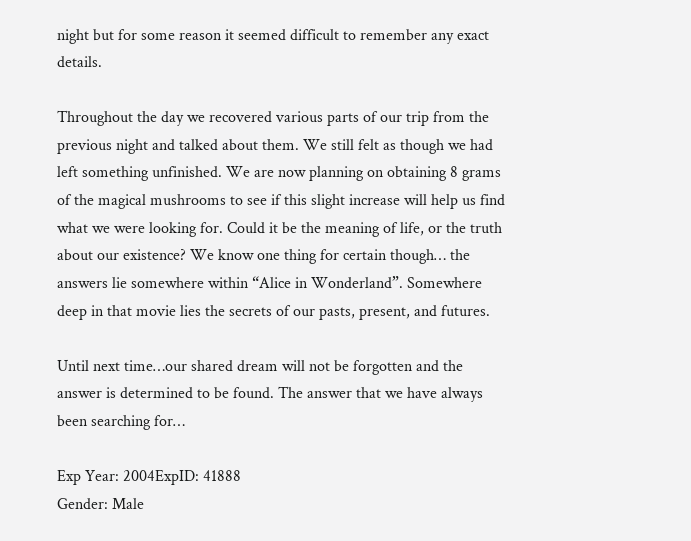night but for some reason it seemed difficult to remember any exact details.

Throughout the day we recovered various parts of our trip from the previous night and talked about them. We still felt as though we had left something unfinished. We are now planning on obtaining 8 grams of the magical mushrooms to see if this slight increase will help us find what we were looking for. Could it be the meaning of life, or the truth about our existence? We know one thing for certain though… the answers lie somewhere within “Alice in Wonderland”. Somewhere deep in that movie lies the secrets of our pasts, present, and futures.

Until next time…our shared dream will not be forgotten and the answer is determined to be found. The answer that we have always been searching for…

Exp Year: 2004ExpID: 41888
Gender: Male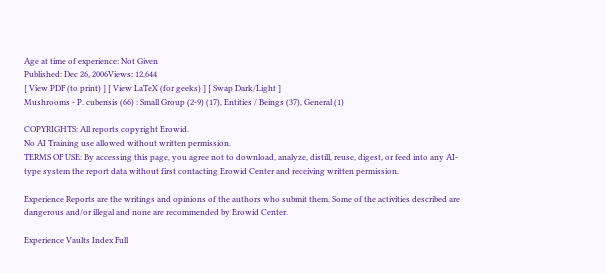Age at time of experience: Not Given
Published: Dec 26, 2006Views: 12,644
[ View PDF (to print) ] [ View LaTeX (for geeks) ] [ Swap Dark/Light ]
Mushrooms - P. cubensis (66) : Small Group (2-9) (17), Entities / Beings (37), General (1)

COPYRIGHTS: All reports copyright Erowid.
No AI Training use allowed without written permission.
TERMS OF USE: By accessing this page, you agree not to download, analyze, distill, reuse, digest, or feed into any AI-type system the report data without first contacting Erowid Center and receiving written permission.

Experience Reports are the writings and opinions of the authors who submit them. Some of the activities described are dangerous and/or illegal and none are recommended by Erowid Center.

Experience Vaults Index Full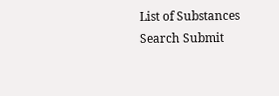List of Substances Search Submit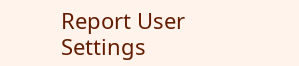Report User Settings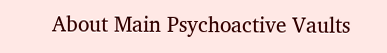About Main Psychoactive Vaults